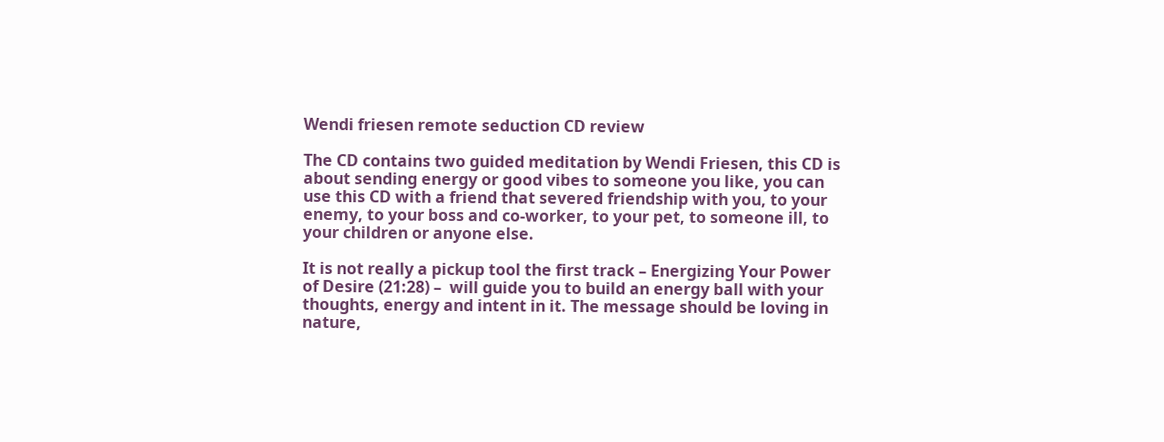Wendi friesen remote seduction CD review

The CD contains two guided meditation by Wendi Friesen, this CD is about sending energy or good vibes to someone you like, you can use this CD with a friend that severed friendship with you, to your enemy, to your boss and co-worker, to your pet, to someone ill, to your children or anyone else.

It is not really a pickup tool the first track – Energizing Your Power of Desire (21:28) –  will guide you to build an energy ball with your thoughts, energy and intent in it. The message should be loving in nature,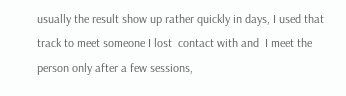usually the result show up rather quickly in days, I used that track to meet someone I lost  contact with and  I meet the person only after a few sessions,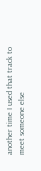another time I used that track to meet someone else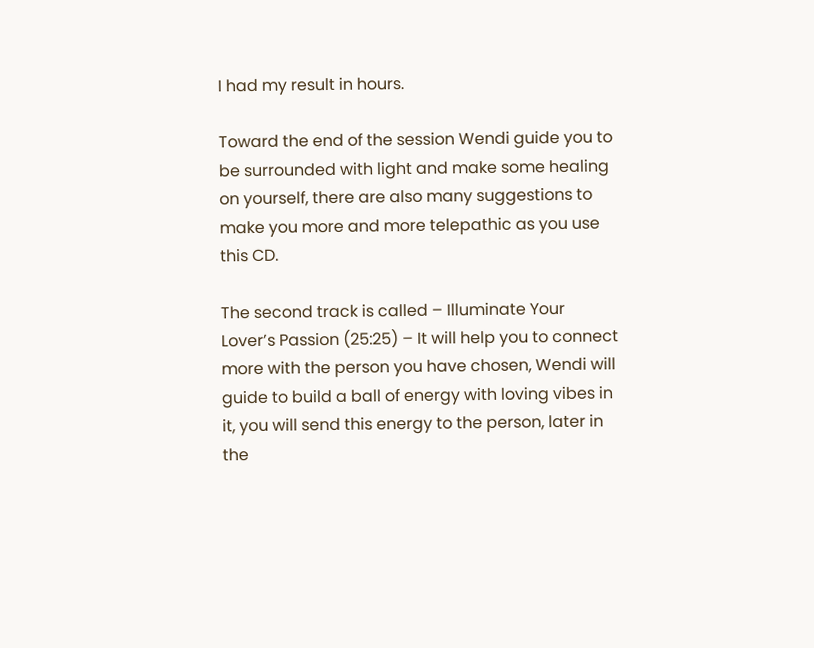I had my result in hours.

Toward the end of the session Wendi guide you to be surrounded with light and make some healing on yourself, there are also many suggestions to make you more and more telepathic as you use this CD.

The second track is called – Illuminate Your Lover’s Passion (25:25) – It will help you to connect more with the person you have chosen, Wendi will guide to build a ball of energy with loving vibes in it, you will send this energy to the person, later in the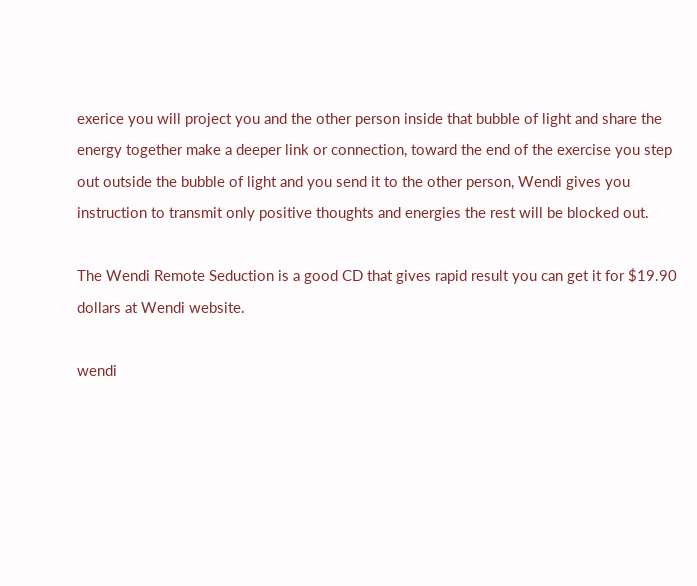exerice you will project you and the other person inside that bubble of light and share the energy together make a deeper link or connection, toward the end of the exercise you step out outside the bubble of light and you send it to the other person, Wendi gives you instruction to transmit only positive thoughts and energies the rest will be blocked out.

The Wendi Remote Seduction is a good CD that gives rapid result you can get it for $19.90 dollars at Wendi website.

wendi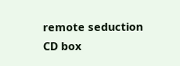remote seduction CD box